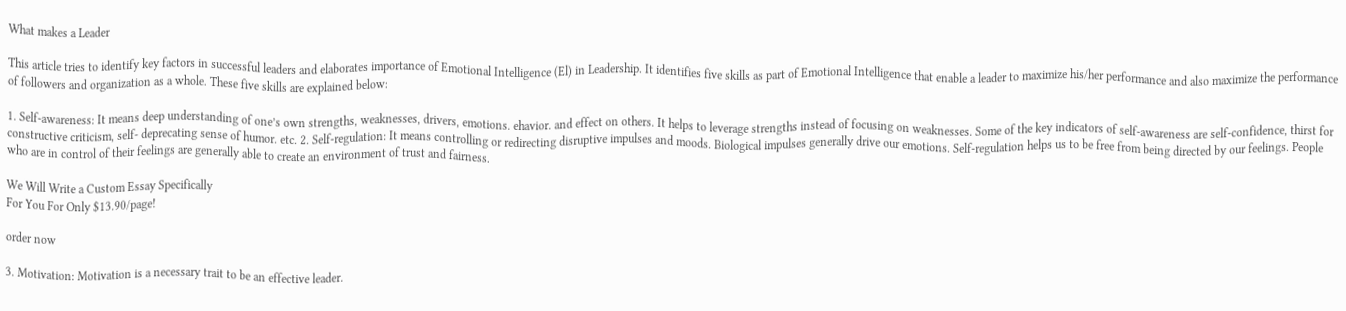What makes a Leader

This article tries to identify key factors in successful leaders and elaborates importance of Emotional Intelligence (El) in Leadership. It identifies five skills as part of Emotional Intelligence that enable a leader to maximize his/her performance and also maximize the performance of followers and organization as a whole. These five skills are explained below:

1. Self-awareness: It means deep understanding of one’s own strengths, weaknesses, drivers, emotions. ehavior. and effect on others. It helps to leverage strengths instead of focusing on weaknesses. Some of the key indicators of self-awareness are self-confidence, thirst for constructive criticism, self- deprecating sense of humor. etc. 2. Self-regulation: It means controlling or redirecting disruptive impulses and moods. Biological impulses generally drive our emotions. Self-regulation helps us to be free from being directed by our feelings. People who are in control of their feelings are generally able to create an environment of trust and fairness.

We Will Write a Custom Essay Specifically
For You For Only $13.90/page!

order now

3. Motivation: Motivation is a necessary trait to be an effective leader.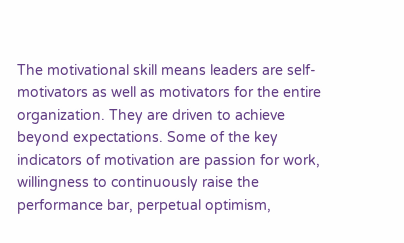The motivational skill means leaders are self-motivators as well as motivators for the entire organization. They are driven to achieve beyond expectations. Some of the key indicators of motivation are passion for work, willingness to continuously raise the performance bar, perpetual optimism,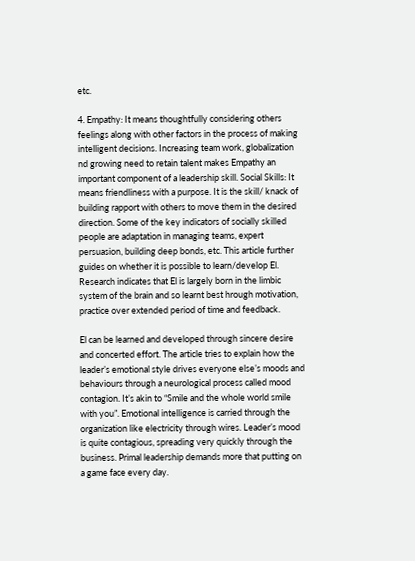etc.

4. Empathy: It means thoughtfully considering others feelings along with other factors in the process of making intelligent decisions. Increasing team work, globalization nd growing need to retain talent makes Empathy an important component of a leadership skill. Social Skills: It means friendliness with a purpose. It is the skill/ knack of building rapport with others to move them in the desired direction. Some of the key indicators of socially skilled people are adaptation in managing teams, expert persuasion, building deep bonds, etc. This article further guides on whether it is possible to learn/develop El. Research indicates that El is largely born in the limbic system of the brain and so learnt best hrough motivation, practice over extended period of time and feedback.

El can be learned and developed through sincere desire and concerted effort. The article tries to explain how the leader’s emotional style drives everyone else’s moods and behaviours through a neurological process called mood contagion. It’s akin to “Smile and the whole world smile with you”. Emotional intelligence is carried through the organization like electricity through wires. Leader’s mood is quite contagious, spreading very quickly through the business. Primal leadership demands more that putting on a game face every day.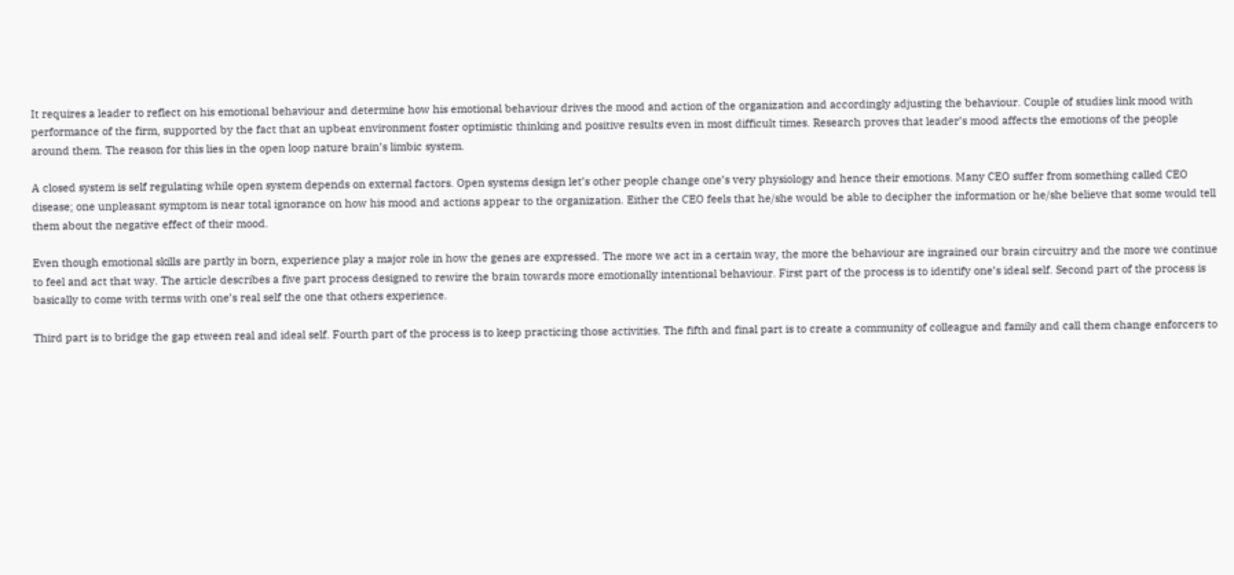It requires a leader to reflect on his emotional behaviour and determine how his emotional behaviour drives the mood and action of the organization and accordingly adjusting the behaviour. Couple of studies link mood with performance of the firm, supported by the fact that an upbeat environment foster optimistic thinking and positive results even in most difficult times. Research proves that leader’s mood affects the emotions of the people around them. The reason for this lies in the open loop nature brain’s limbic system.

A closed system is self regulating while open system depends on external factors. Open systems design let’s other people change one’s very physiology and hence their emotions. Many CEO suffer from something called CEO disease; one unpleasant symptom is near total ignorance on how his mood and actions appear to the organization. Either the CEO feels that he/she would be able to decipher the information or he/she believe that some would tell them about the negative effect of their mood.

Even though emotional skills are partly in born, experience play a major role in how the genes are expressed. The more we act in a certain way, the more the behaviour are ingrained our brain circuitry and the more we continue to feel and act that way. The article describes a five part process designed to rewire the brain towards more emotionally intentional behaviour. First part of the process is to identify one’s ideal self. Second part of the process is basically to come with terms with one’s real self the one that others experience.

Third part is to bridge the gap etween real and ideal self. Fourth part of the process is to keep practicing those activities. The fifth and final part is to create a community of colleague and family and call them change enforcers to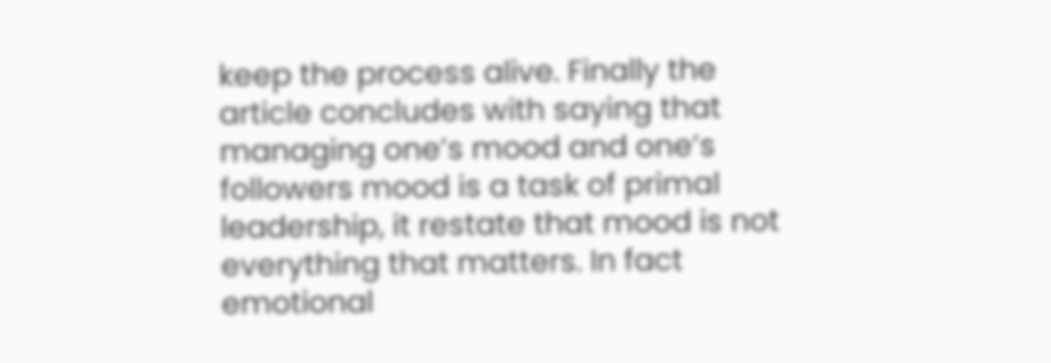keep the process alive. Finally the article concludes with saying that managing one’s mood and one’s followers mood is a task of primal leadership, it restate that mood is not everything that matters. In fact emotional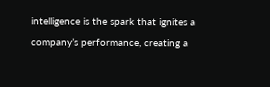intelligence is the spark that ignites a company’s performance, creating a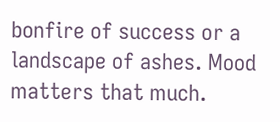bonfire of success or a landscape of ashes. Mood matters that much.